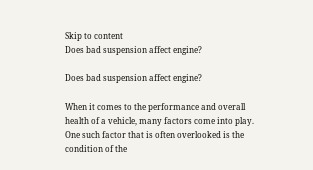Skip to content
Does bad suspension affect engine?

Does bad suspension affect engine?

When it comes to the performance and overall health of a vehicle, many factors come into play. One such factor that is often overlooked is the condition of the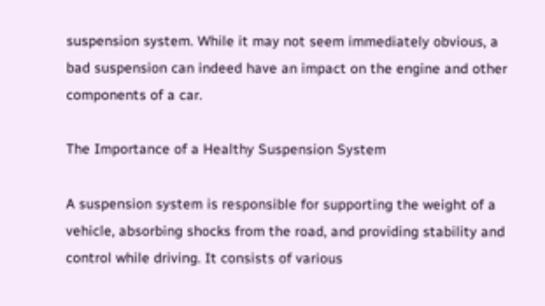suspension system. While it may not seem immediately obvious, a bad suspension can indeed have an impact on the engine and other components of a car.

The Importance of a Healthy Suspension System

A suspension system is responsible for supporting the weight of a vehicle, absorbing shocks from the road, and providing stability and control while driving. It consists of various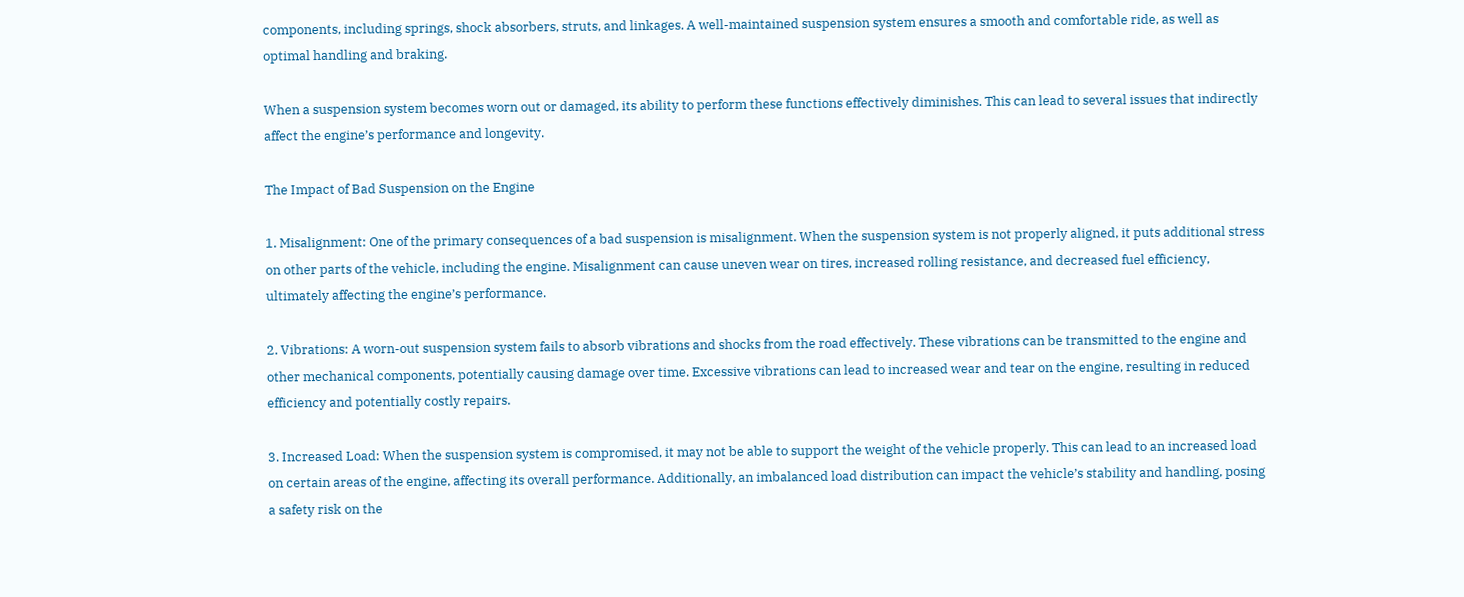components, including springs, shock absorbers, struts, and linkages. A well-maintained suspension system ensures a smooth and comfortable ride, as well as optimal handling and braking.

When a suspension system becomes worn out or damaged, its ability to perform these functions effectively diminishes. This can lead to several issues that indirectly affect the engine’s performance and longevity.

The Impact of Bad Suspension on the Engine

1. Misalignment: One of the primary consequences of a bad suspension is misalignment. When the suspension system is not properly aligned, it puts additional stress on other parts of the vehicle, including the engine. Misalignment can cause uneven wear on tires, increased rolling resistance, and decreased fuel efficiency, ultimately affecting the engine’s performance.

2. Vibrations: A worn-out suspension system fails to absorb vibrations and shocks from the road effectively. These vibrations can be transmitted to the engine and other mechanical components, potentially causing damage over time. Excessive vibrations can lead to increased wear and tear on the engine, resulting in reduced efficiency and potentially costly repairs.

3. Increased Load: When the suspension system is compromised, it may not be able to support the weight of the vehicle properly. This can lead to an increased load on certain areas of the engine, affecting its overall performance. Additionally, an imbalanced load distribution can impact the vehicle’s stability and handling, posing a safety risk on the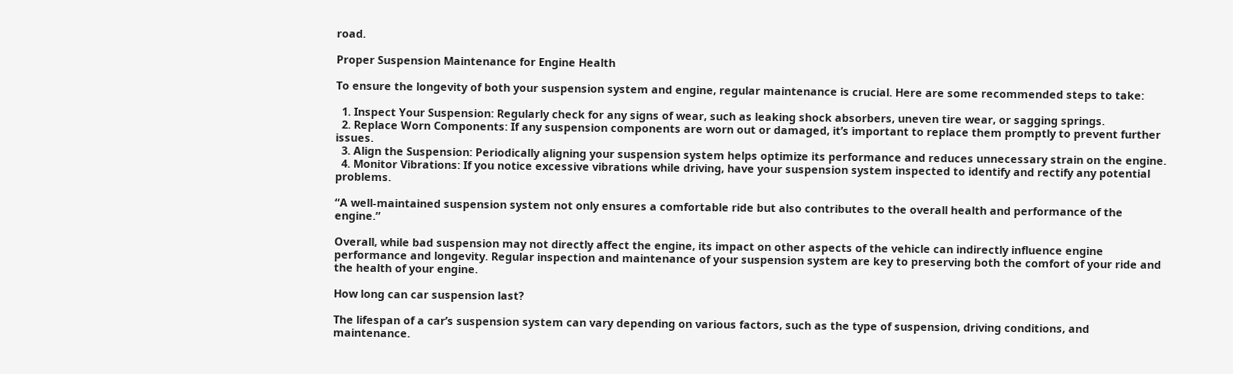road.

Proper Suspension Maintenance for Engine Health

To ensure the longevity of both your suspension system and engine, regular maintenance is crucial. Here are some recommended steps to take:

  1. Inspect Your Suspension: Regularly check for any signs of wear, such as leaking shock absorbers, uneven tire wear, or sagging springs.
  2. Replace Worn Components: If any suspension components are worn out or damaged, it’s important to replace them promptly to prevent further issues.
  3. Align the Suspension: Periodically aligning your suspension system helps optimize its performance and reduces unnecessary strain on the engine.
  4. Monitor Vibrations: If you notice excessive vibrations while driving, have your suspension system inspected to identify and rectify any potential problems.

“A well-maintained suspension system not only ensures a comfortable ride but also contributes to the overall health and performance of the engine.”

Overall, while bad suspension may not directly affect the engine, its impact on other aspects of the vehicle can indirectly influence engine performance and longevity. Regular inspection and maintenance of your suspension system are key to preserving both the comfort of your ride and the health of your engine.

How long can car suspension last?

The lifespan of a car’s suspension system can vary depending on various factors, such as the type of suspension, driving conditions, and maintenance.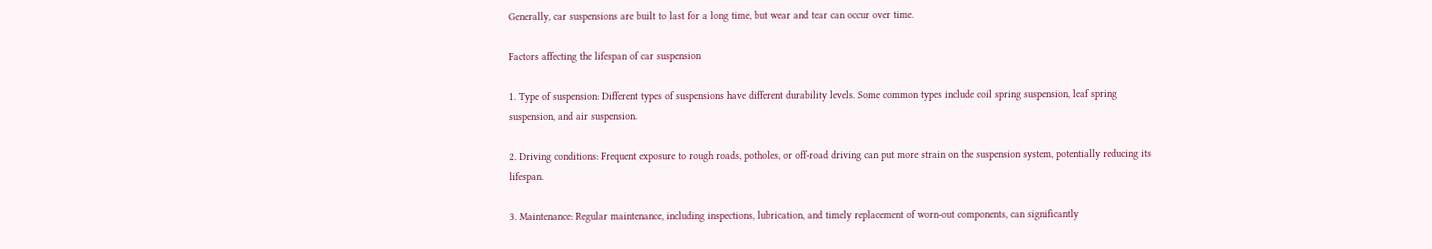Generally, car suspensions are built to last for a long time, but wear and tear can occur over time.

Factors affecting the lifespan of car suspension

1. Type of suspension: Different types of suspensions have different durability levels. Some common types include coil spring suspension, leaf spring suspension, and air suspension.

2. Driving conditions: Frequent exposure to rough roads, potholes, or off-road driving can put more strain on the suspension system, potentially reducing its lifespan.

3. Maintenance: Regular maintenance, including inspections, lubrication, and timely replacement of worn-out components, can significantly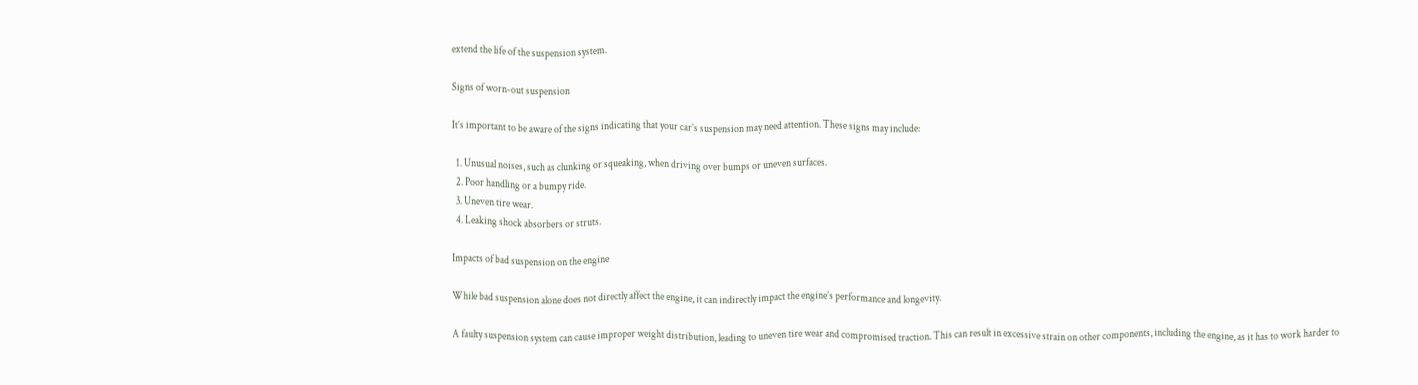extend the life of the suspension system.

Signs of worn-out suspension

It’s important to be aware of the signs indicating that your car’s suspension may need attention. These signs may include:

  1. Unusual noises, such as clunking or squeaking, when driving over bumps or uneven surfaces.
  2. Poor handling or a bumpy ride.
  3. Uneven tire wear.
  4. Leaking shock absorbers or struts.

Impacts of bad suspension on the engine

While bad suspension alone does not directly affect the engine, it can indirectly impact the engine’s performance and longevity.

A faulty suspension system can cause improper weight distribution, leading to uneven tire wear and compromised traction. This can result in excessive strain on other components, including the engine, as it has to work harder to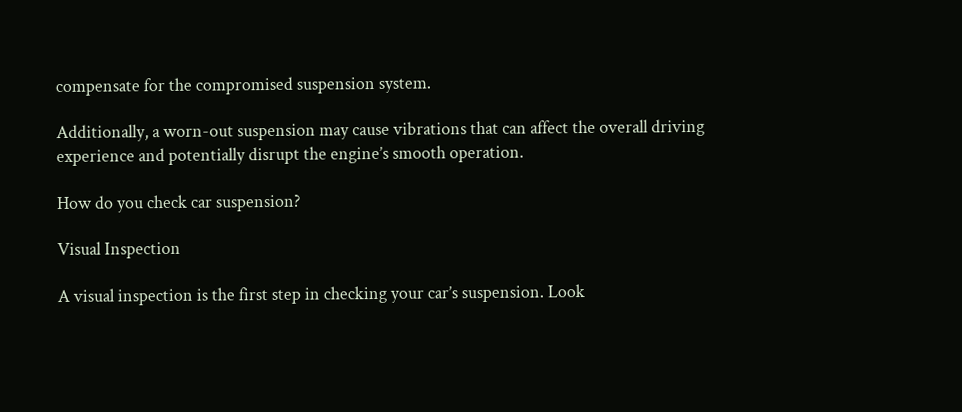compensate for the compromised suspension system.

Additionally, a worn-out suspension may cause vibrations that can affect the overall driving experience and potentially disrupt the engine’s smooth operation.

How do you check car suspension?

Visual Inspection

A visual inspection is the first step in checking your car’s suspension. Look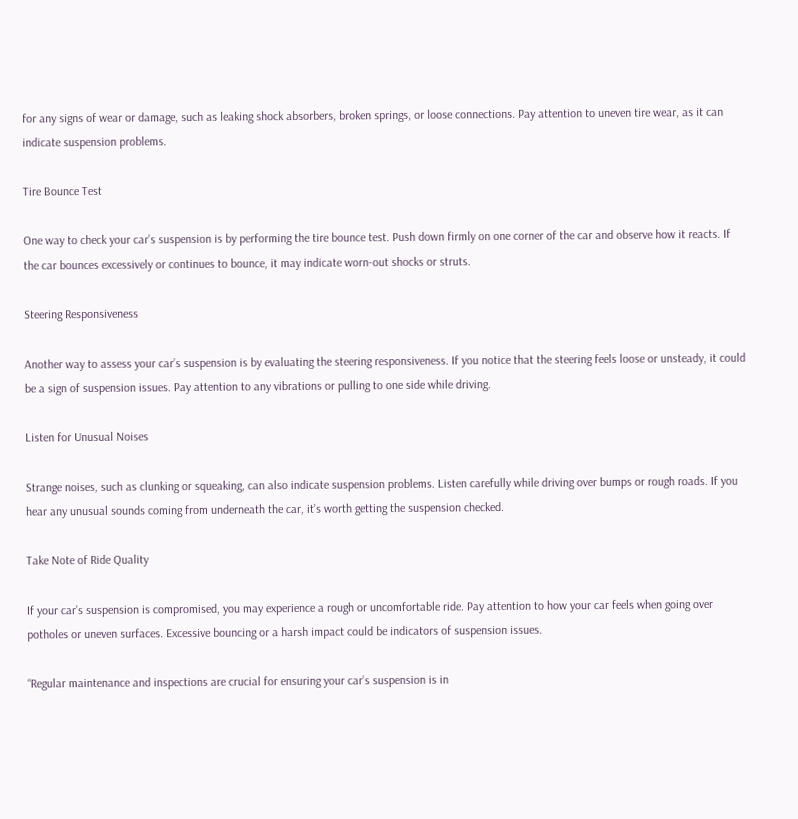for any signs of wear or damage, such as leaking shock absorbers, broken springs, or loose connections. Pay attention to uneven tire wear, as it can indicate suspension problems.

Tire Bounce Test

One way to check your car’s suspension is by performing the tire bounce test. Push down firmly on one corner of the car and observe how it reacts. If the car bounces excessively or continues to bounce, it may indicate worn-out shocks or struts.

Steering Responsiveness

Another way to assess your car’s suspension is by evaluating the steering responsiveness. If you notice that the steering feels loose or unsteady, it could be a sign of suspension issues. Pay attention to any vibrations or pulling to one side while driving.

Listen for Unusual Noises

Strange noises, such as clunking or squeaking, can also indicate suspension problems. Listen carefully while driving over bumps or rough roads. If you hear any unusual sounds coming from underneath the car, it’s worth getting the suspension checked.

Take Note of Ride Quality

If your car’s suspension is compromised, you may experience a rough or uncomfortable ride. Pay attention to how your car feels when going over potholes or uneven surfaces. Excessive bouncing or a harsh impact could be indicators of suspension issues.

“Regular maintenance and inspections are crucial for ensuring your car’s suspension is in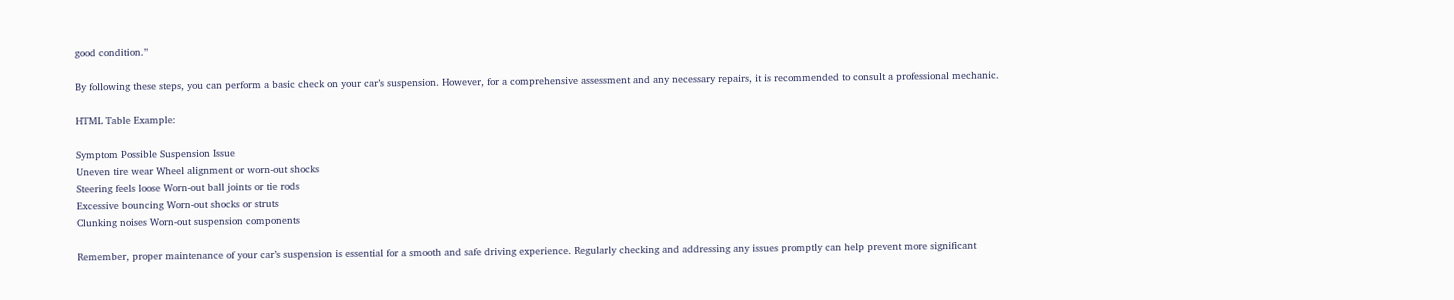good condition.”

By following these steps, you can perform a basic check on your car’s suspension. However, for a comprehensive assessment and any necessary repairs, it is recommended to consult a professional mechanic.

HTML Table Example:

Symptom Possible Suspension Issue
Uneven tire wear Wheel alignment or worn-out shocks
Steering feels loose Worn-out ball joints or tie rods
Excessive bouncing Worn-out shocks or struts
Clunking noises Worn-out suspension components

Remember, proper maintenance of your car’s suspension is essential for a smooth and safe driving experience. Regularly checking and addressing any issues promptly can help prevent more significant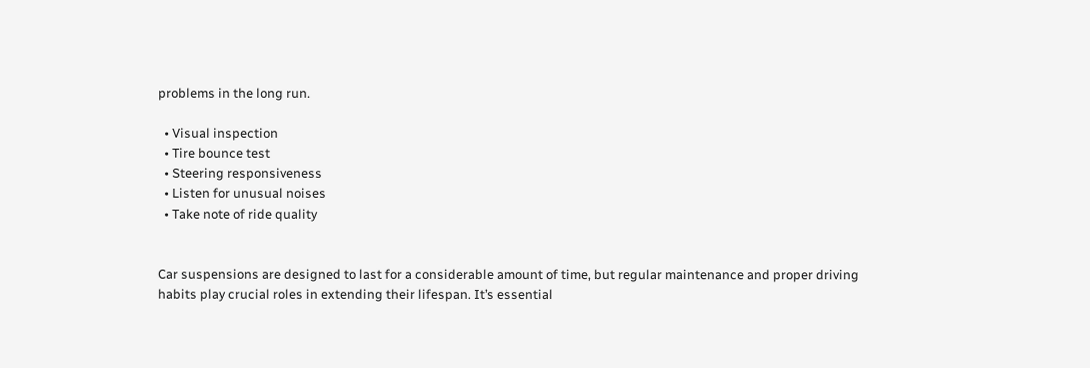problems in the long run.

  • Visual inspection
  • Tire bounce test
  • Steering responsiveness
  • Listen for unusual noises
  • Take note of ride quality


Car suspensions are designed to last for a considerable amount of time, but regular maintenance and proper driving habits play crucial roles in extending their lifespan. It’s essential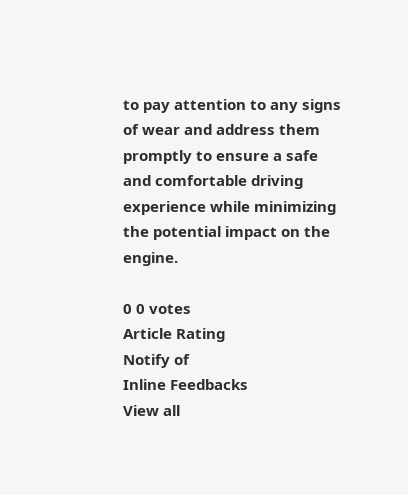to pay attention to any signs of wear and address them promptly to ensure a safe and comfortable driving experience while minimizing the potential impact on the engine.

0 0 votes
Article Rating
Notify of
Inline Feedbacks
View all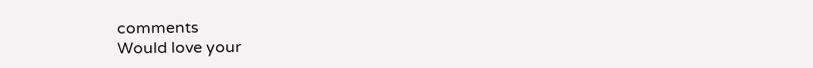comments
Would love your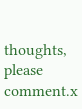thoughts, please comment.x